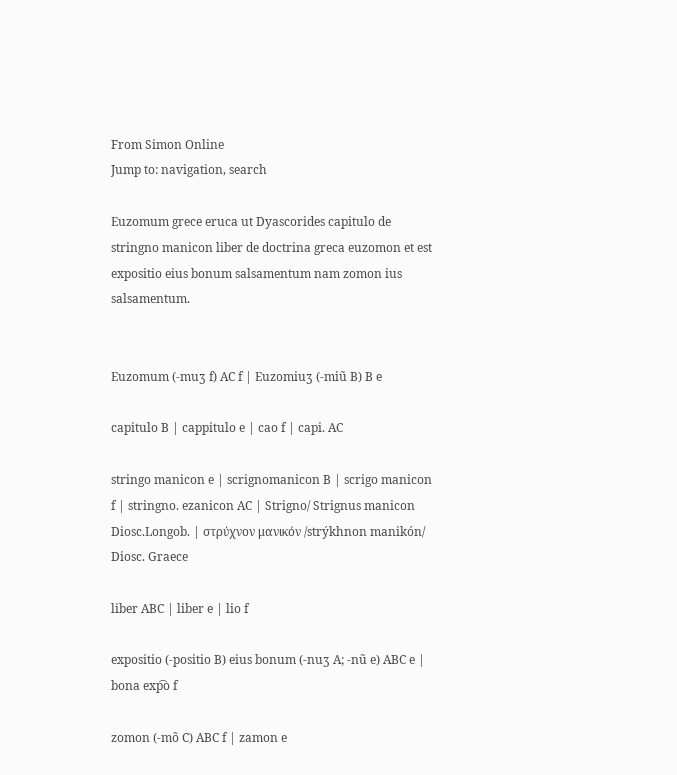From Simon Online
Jump to: navigation, search

Euzomum grece eruca ut Dyascorides capitulo de stringno manicon liber de doctrina greca euzomon et est expositio eius bonum salsamentum nam zomon ius salsamentum.


Euzomum (-muʒ f) AC f | Euzomiuʒ (-miũ B) B e

capitulo B | cappitulo e | cao f | capi. AC

stringo manicon e | scrignomanicon B | scrigo manicon f | stringno. ezanicon AC | Strigno/ Strignus manicon Diosc.Longob. | στρύχνον μανικόν /strýkhnon manikón/ Diosc. Graece

liber ABC | liber e | lio f

expositio (-positio B) eius bonum (-nuʒ A; -nũ e) ABC e | bona exp͡o f

zomon (-mõ C) ABC f | zamon e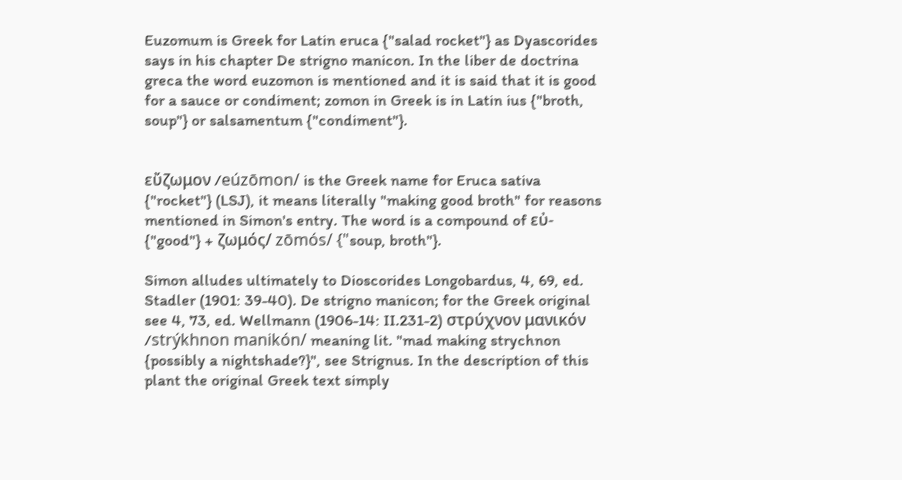Euzomum is Greek for Latin eruca {"salad rocket"} as Dyascorides says in his chapter De strigno manicon. In the liber de doctrina greca the word euzomon is mentioned and it is said that it is good for a sauce or condiment; zomon in Greek is in Latin ius {"broth, soup"} or salsamentum {"condiment"}.


εὔζωμον /eúzōmon/ is the Greek name for Eruca sativa {"rocket"} (LSJ), it means literally "making good broth" for reasons mentioned in Simon's entry. The word is a compound of εὐ- {"good"} + ζωμός/ zōmós/ {"soup, broth"}.

Simon alludes ultimately to Dioscorides Longobardus, 4, 69, ed. Stadler (1901: 39-40). De strigno manicon; for the Greek original see 4, 73, ed. Wellmann (1906-14: II.231-2) στρύχνον μανικόν /strýkhnon manikón/ meaning lit. "mad making strychnon {possibly a nightshade?}", see Strignus. In the description of this plant the original Greek text simply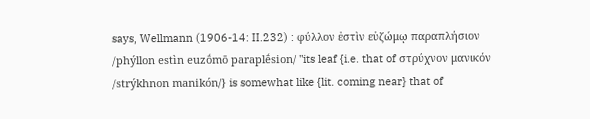says, Wellmann (1906-14: II.232) : φύλλον ἐστὶν εὐζώμῳ παραπλήσιον /phýllon estìn euzṓmō paraplḗsion/ "its leaf {i.e. that of στρύχνον μανικόν /strýkhnon manikón/} is somewhat like {lit. coming near} that of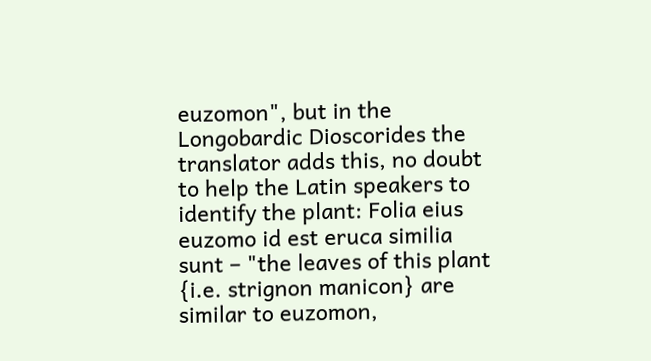euzomon", but in the Longobardic Dioscorides the translator adds this, no doubt to help the Latin speakers to identify the plant: Folia eius euzomo id est eruca similia sunt – "the leaves of this plant {i.e. strignon manicon} are similar to euzomon,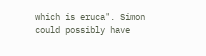which is eruca". Simon could possibly have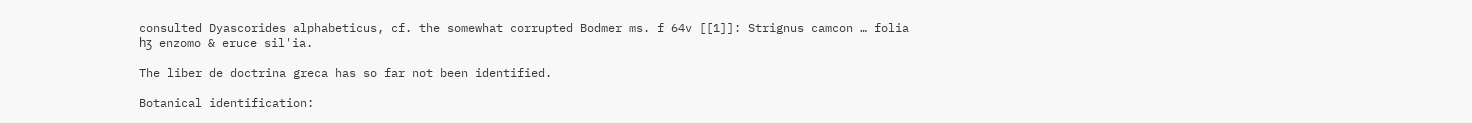consulted Dyascorides alphabeticus, cf. the somewhat corrupted Bodmer ms. f 64v [[1]]: Strignus camcon … folia hʒ enzomo & eruce sil'ia.

The liber de doctrina greca has so far not been identified.

Botanical identification: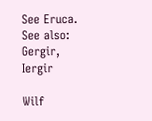See Eruca. See also: Gergir, Iergir

Wilf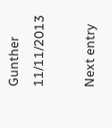Gunther 11/11/2013

Next entry